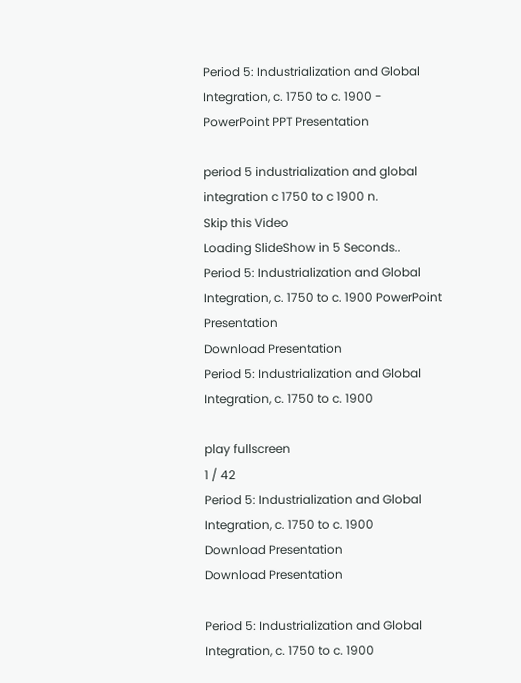Period 5: Industrialization and Global Integration, c. 1750 to c. 1900 - PowerPoint PPT Presentation

period 5 industrialization and global integration c 1750 to c 1900 n.
Skip this Video
Loading SlideShow in 5 Seconds..
Period 5: Industrialization and Global Integration, c. 1750 to c. 1900 PowerPoint Presentation
Download Presentation
Period 5: Industrialization and Global Integration, c. 1750 to c. 1900

play fullscreen
1 / 42
Period 5: Industrialization and Global Integration, c. 1750 to c. 1900
Download Presentation
Download Presentation

Period 5: Industrialization and Global Integration, c. 1750 to c. 1900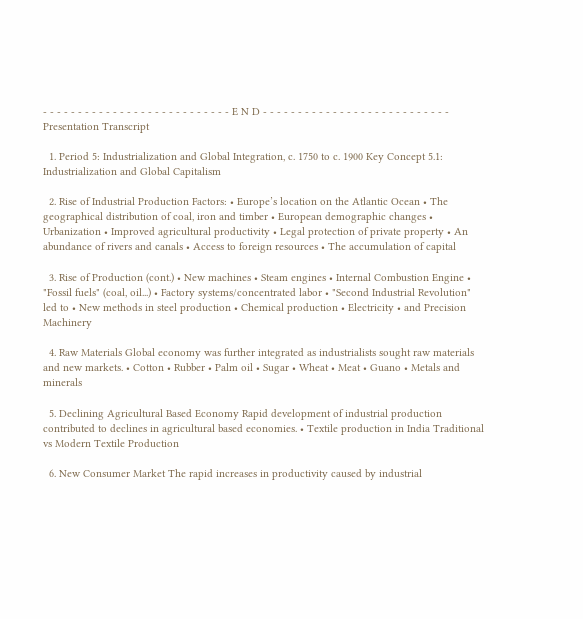- - - - - - - - - - - - - - - - - - - - - - - - - - - E N D - - - - - - - - - - - - - - - - - - - - - - - - - - -
Presentation Transcript

  1. Period 5: Industrialization and Global Integration, c. 1750 to c. 1900 Key Concept 5.1: Industrialization and Global Capitalism

  2. Rise of Industrial Production Factors: • Europe’s location on the Atlantic Ocean • The geographical distribution of coal, iron and timber • European demographic changes • Urbanization • Improved agricultural productivity • Legal protection of private property • An abundance of rivers and canals • Access to foreign resources • The accumulation of capital

  3. Rise of Production (cont.) • New machines • Steam engines • Internal Combustion Engine • "Fossil fuels" (coal, oil...) • Factory systems/concentrated labor • "Second Industrial Revolution" led to • New methods in steel production • Chemical production • Electricity • and Precision Machinery

  4. Raw Materials Global economy was further integrated as industrialists sought raw materials and new markets. • Cotton • Rubber • Palm oil • Sugar • Wheat • Meat • Guano • Metals and minerals

  5. Declining Agricultural Based Economy Rapid development of industrial production contributed to declines in agricultural based economies. • Textile production in India Traditional vs Modern Textile Production

  6. New Consumer Market The rapid increases in productivity caused by industrial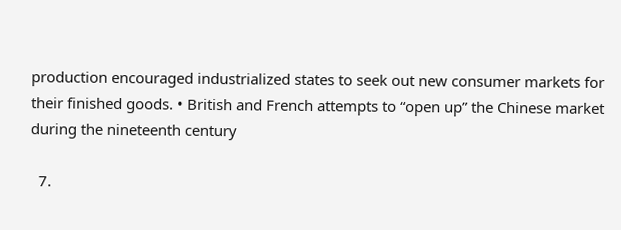production encouraged industrialized states to seek out new consumer markets for their finished goods. • British and French attempts to “open up” the Chinese market during the nineteenth century

  7.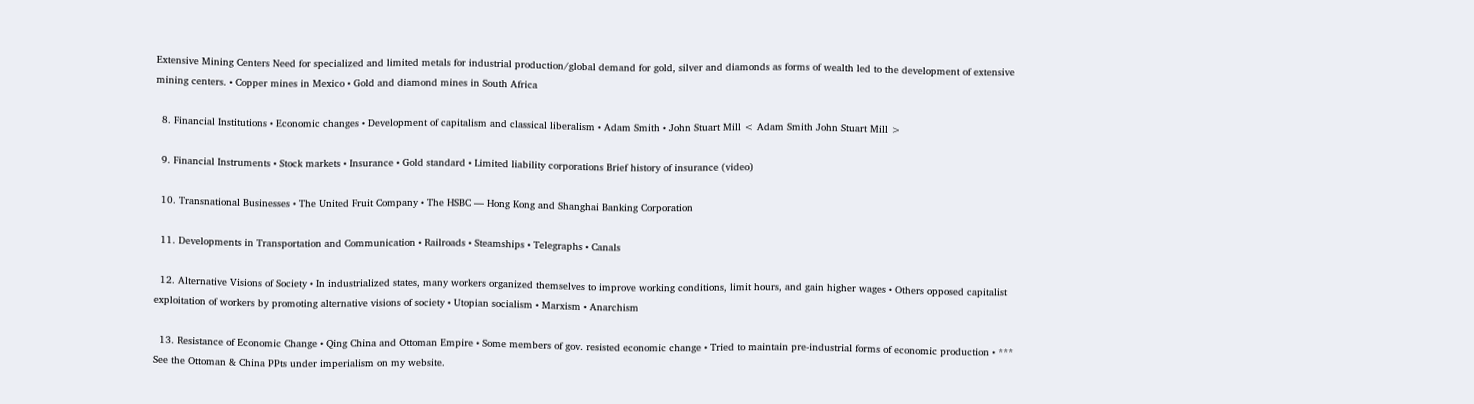Extensive Mining Centers Need for specialized and limited metals for industrial production/global demand for gold, silver and diamonds as forms of wealth led to the development of extensive mining centers. • Copper mines in Mexico • Gold and diamond mines in South Africa

  8. Financial Institutions • Economic changes • Development of capitalism and classical liberalism • Adam Smith • John Stuart Mill < Adam Smith John Stuart Mill >

  9. Financial Instruments • Stock markets • Insurance • Gold standard • Limited liability corporations Brief history of insurance (video)

  10. Transnational Businesses • The United Fruit Company • The HSBC — Hong Kong and Shanghai Banking Corporation

  11. Developments in Transportation and Communication • Railroads • Steamships • Telegraphs • Canals

  12. Alternative Visions of Society • In industrialized states, many workers organized themselves to improve working conditions, limit hours, and gain higher wages • Others opposed capitalist exploitation of workers by promoting alternative visions of society • Utopian socialism • Marxism • Anarchism

  13. Resistance of Economic Change • Qing China and Ottoman Empire • Some members of gov. resisted economic change • Tried to maintain pre-industrial forms of economic production • *** See the Ottoman & China PPts under imperialism on my website.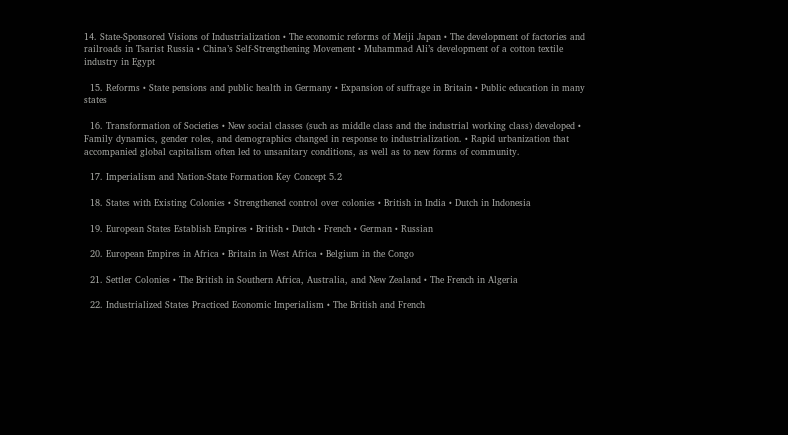14. State-Sponsored Visions of Industrialization • The economic reforms of Meiji Japan • The development of factories and railroads in Tsarist Russia • China’s Self-Strengthening Movement • Muhammad Ali’s development of a cotton textile industry in Egypt

  15. Reforms • State pensions and public health in Germany • Expansion of suffrage in Britain • Public education in many states

  16. Transformation of Societies • New social classes (such as middle class and the industrial working class) developed • Family dynamics, gender roles, and demographics changed in response to industrialization. • Rapid urbanization that accompanied global capitalism often led to unsanitary conditions, as well as to new forms of community.

  17. Imperialism and Nation-State Formation Key Concept 5.2

  18. States with Existing Colonies • Strengthened control over colonies • British in India • Dutch in Indonesia

  19. European States Establish Empires • British • Dutch • French • German • Russian

  20. European Empires in Africa • Britain in West Africa • Belgium in the Congo

  21. Settler Colonies • The British in Southern Africa, Australia, and New Zealand • The French in Algeria

  22. Industrialized States Practiced Economic Imperialism • The British and French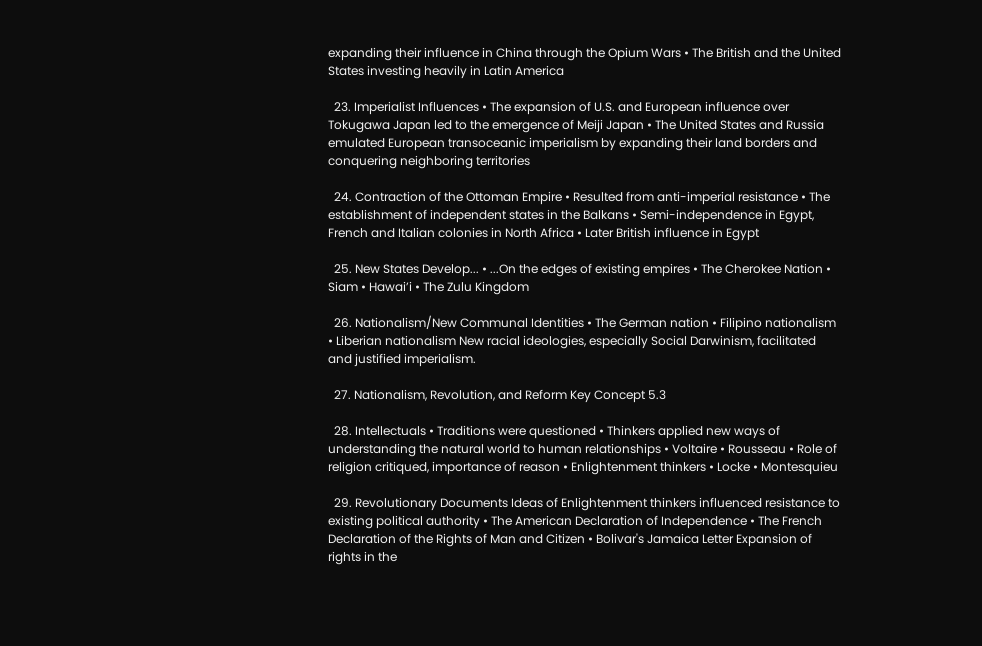expanding their influence in China through the Opium Wars • The British and the United States investing heavily in Latin America

  23. Imperialist Influences • The expansion of U.S. and European influence over Tokugawa Japan led to the emergence of Meiji Japan • The United States and Russia emulated European transoceanic imperialism by expanding their land borders and conquering neighboring territories

  24. Contraction of the Ottoman Empire • Resulted from anti-imperial resistance • The establishment of independent states in the Balkans • Semi-independence in Egypt, French and Italian colonies in North Africa • Later British influence in Egypt

  25. New States Develop... • ...On the edges of existing empires • The Cherokee Nation • Siam • Hawai’i • The Zulu Kingdom

  26. Nationalism/New Communal Identities • The German nation • Filipino nationalism • Liberian nationalism New racial ideologies, especially Social Darwinism, facilitated and justified imperialism.

  27. Nationalism, Revolution, and Reform Key Concept 5.3

  28. Intellectuals • Traditions were questioned • Thinkers applied new ways of understanding the natural world to human relationships • Voltaire • Rousseau • Role of religion critiqued, importance of reason • Enlightenment thinkers • Locke • Montesquieu

  29. Revolutionary Documents Ideas of Enlightenment thinkers influenced resistance to existing political authority • The American Declaration of Independence • The French Declaration of the Rights of Man and Citizen • Bolivar's Jamaica Letter Expansion of rights in the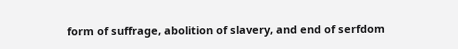form of suffrage, abolition of slavery, and end of serfdom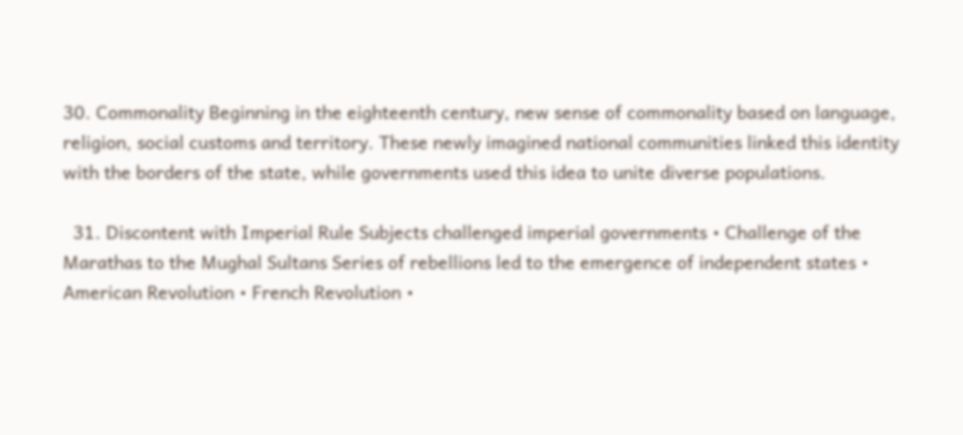30. Commonality Beginning in the eighteenth century, new sense of commonality based on language, religion, social customs and territory. These newly imagined national communities linked this identity with the borders of the state, while governments used this idea to unite diverse populations.

  31. Discontent with Imperial Rule Subjects challenged imperial governments • Challenge of the Marathas to the Mughal Sultans Series of rebellions led to the emergence of independent states • American Revolution • French Revolution •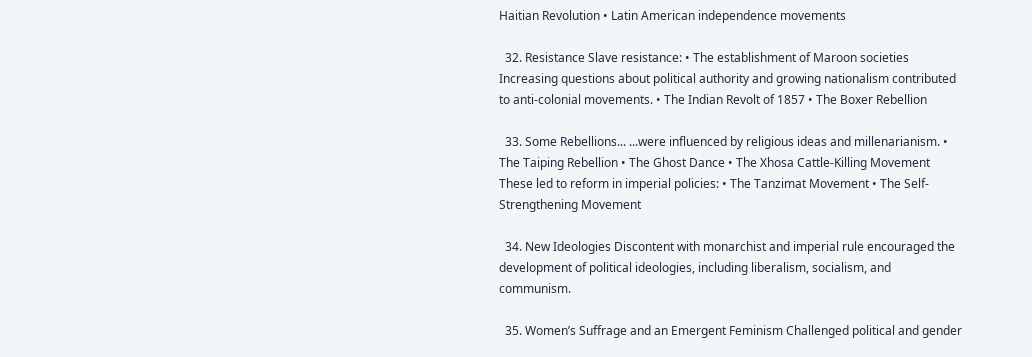Haitian Revolution • Latin American independence movements

  32. Resistance Slave resistance: • The establishment of Maroon societies Increasing questions about political authority and growing nationalism contributed to anti-colonial movements. • The Indian Revolt of 1857 • The Boxer Rebellion

  33. Some Rebellions... ...were influenced by religious ideas and millenarianism. • The Taiping Rebellion • The Ghost Dance • The Xhosa Cattle-Killing Movement These led to reform in imperial policies: • The Tanzimat Movement • The Self-Strengthening Movement

  34. New Ideologies Discontent with monarchist and imperial rule encouraged the development of political ideologies, including liberalism, socialism, and communism.

  35. Women’s Suffrage and an Emergent Feminism Challenged political and gender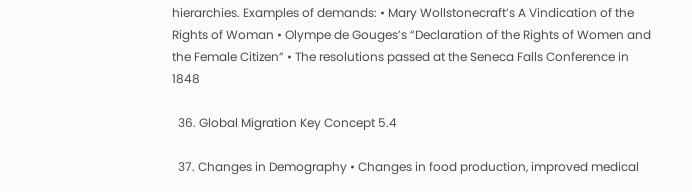hierarchies. Examples of demands: • Mary Wollstonecraft’s A Vindication of the Rights of Woman • Olympe de Gouges’s “Declaration of the Rights of Women and the Female Citizen” • The resolutions passed at the Seneca Falls Conference in 1848

  36. Global Migration Key Concept 5.4

  37. Changes in Demography • Changes in food production, improved medical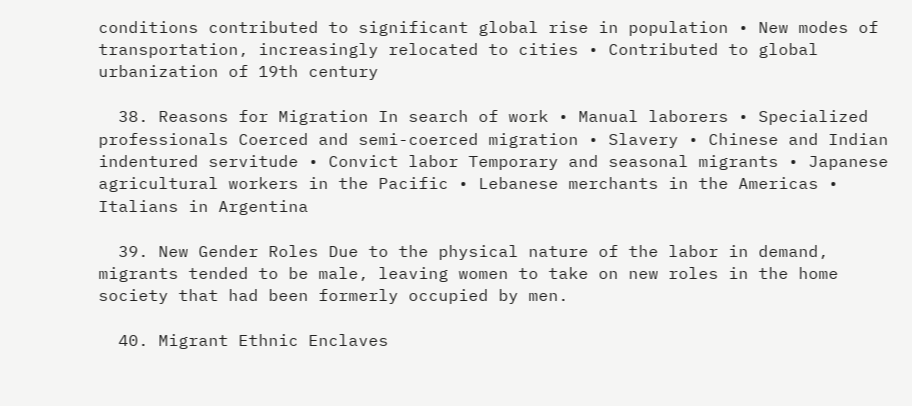conditions contributed to significant global rise in population • New modes of transportation, increasingly relocated to cities • Contributed to global urbanization of 19th century

  38. Reasons for Migration In search of work • Manual laborers • Specialized professionals Coerced and semi-coerced migration • Slavery • Chinese and Indian indentured servitude • Convict labor Temporary and seasonal migrants • Japanese agricultural workers in the Pacific • Lebanese merchants in the Americas • Italians in Argentina

  39. New Gender Roles Due to the physical nature of the labor in demand, migrants tended to be male, leaving women to take on new roles in the home society that had been formerly occupied by men.

  40. Migrant Ethnic Enclaves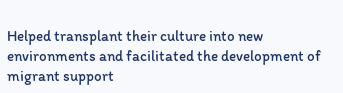Helped transplant their culture into new environments and facilitated the development of migrant support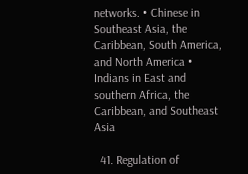networks. • Chinese in Southeast Asia, the Caribbean, South America, and North America • Indians in East and southern Africa, the Caribbean, and Southeast Asia

  41. Regulation of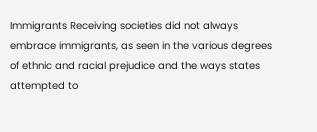Immigrants Receiving societies did not always embrace immigrants, as seen in the various degrees of ethnic and racial prejudice and the ways states attempted to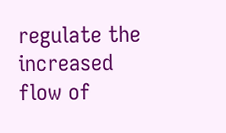regulate the increased flow of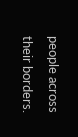people across their borders.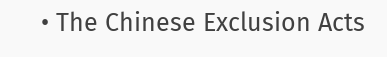• The Chinese Exclusion Acts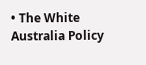• The White Australia Policy